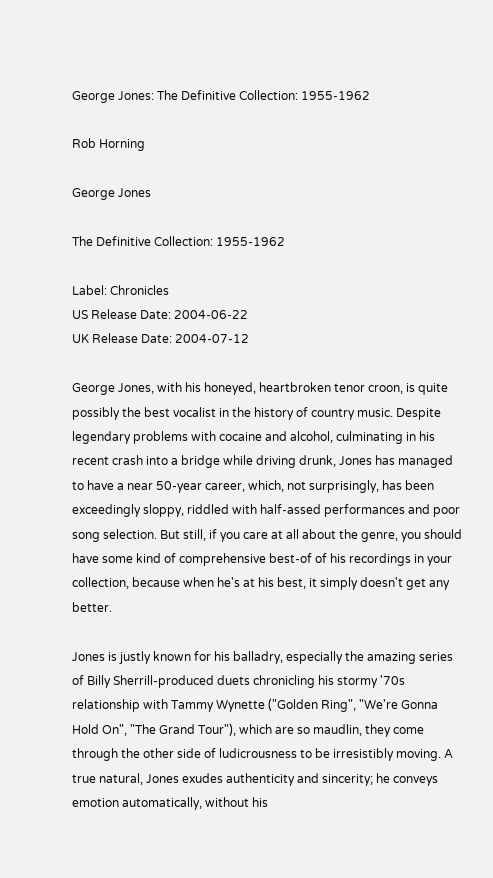George Jones: The Definitive Collection: 1955-1962

Rob Horning

George Jones

The Definitive Collection: 1955-1962

Label: Chronicles
US Release Date: 2004-06-22
UK Release Date: 2004-07-12

George Jones, with his honeyed, heartbroken tenor croon, is quite possibly the best vocalist in the history of country music. Despite legendary problems with cocaine and alcohol, culminating in his recent crash into a bridge while driving drunk, Jones has managed to have a near 50-year career, which, not surprisingly, has been exceedingly sloppy, riddled with half-assed performances and poor song selection. But still, if you care at all about the genre, you should have some kind of comprehensive best-of of his recordings in your collection, because when he's at his best, it simply doesn't get any better.

Jones is justly known for his balladry, especially the amazing series of Billy Sherrill-produced duets chronicling his stormy '70s relationship with Tammy Wynette ("Golden Ring", "We're Gonna Hold On", "The Grand Tour"), which are so maudlin, they come through the other side of ludicrousness to be irresistibly moving. A true natural, Jones exudes authenticity and sincerity; he conveys emotion automatically, without his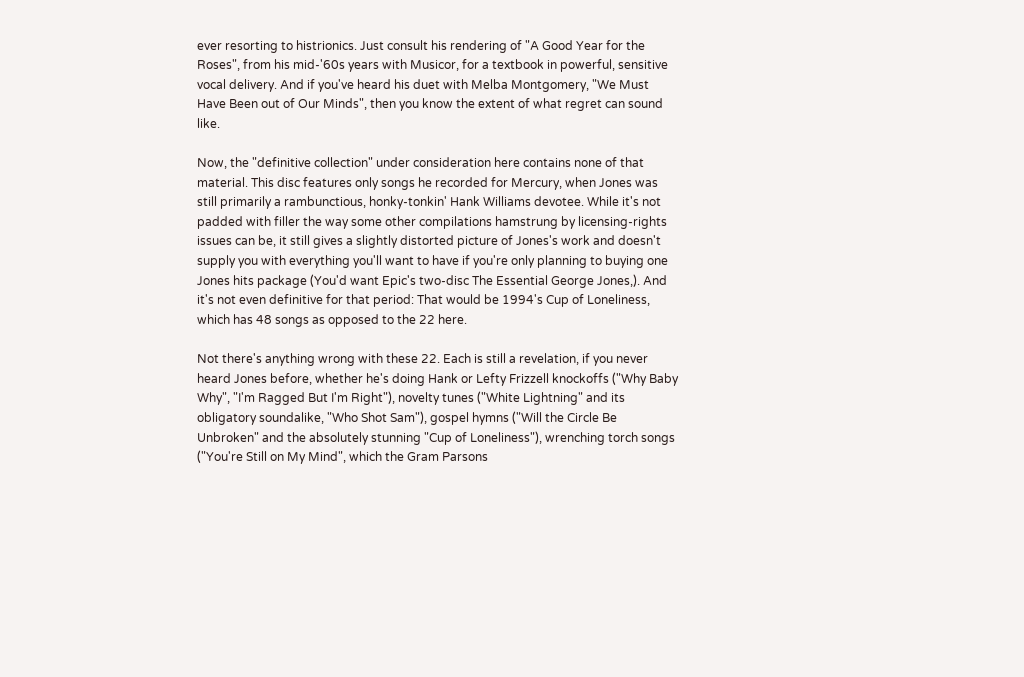ever resorting to histrionics. Just consult his rendering of "A Good Year for the Roses", from his mid-'60s years with Musicor, for a textbook in powerful, sensitive vocal delivery. And if you've heard his duet with Melba Montgomery, "We Must Have Been out of Our Minds", then you know the extent of what regret can sound like.

Now, the "definitive collection" under consideration here contains none of that material. This disc features only songs he recorded for Mercury, when Jones was still primarily a rambunctious, honky-tonkin' Hank Williams devotee. While it's not padded with filler the way some other compilations hamstrung by licensing-rights issues can be, it still gives a slightly distorted picture of Jones's work and doesn't supply you with everything you'll want to have if you're only planning to buying one Jones hits package (You'd want Epic's two-disc The Essential George Jones,). And it's not even definitive for that period: That would be 1994's Cup of Loneliness, which has 48 songs as opposed to the 22 here.

Not there's anything wrong with these 22. Each is still a revelation, if you never heard Jones before, whether he's doing Hank or Lefty Frizzell knockoffs ("Why Baby Why", "I'm Ragged But I'm Right"), novelty tunes ("White Lightning" and its obligatory soundalike, "Who Shot Sam"), gospel hymns ("Will the Circle Be Unbroken" and the absolutely stunning "Cup of Loneliness"), wrenching torch songs ("You're Still on My Mind", which the Gram Parsons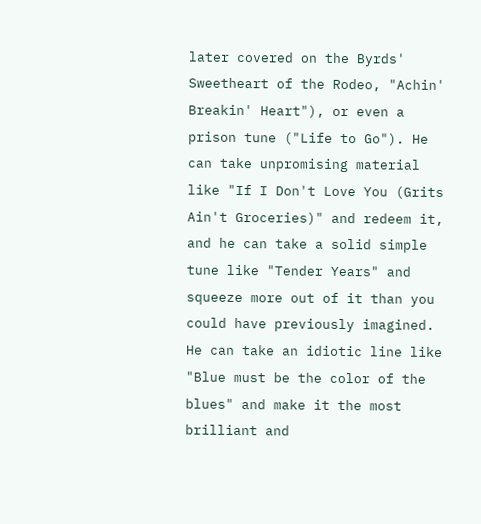later covered on the Byrds' Sweetheart of the Rodeo, "Achin' Breakin' Heart"), or even a prison tune ("Life to Go"). He can take unpromising material like "If I Don't Love You (Grits Ain't Groceries)" and redeem it, and he can take a solid simple tune like "Tender Years" and squeeze more out of it than you could have previously imagined. He can take an idiotic line like "Blue must be the color of the blues" and make it the most brilliant and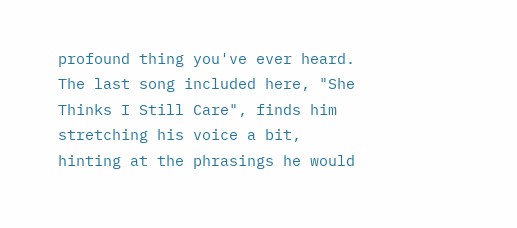profound thing you've ever heard. The last song included here, "She Thinks I Still Care", finds him stretching his voice a bit, hinting at the phrasings he would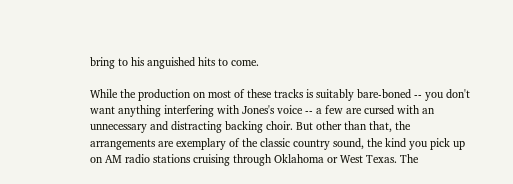bring to his anguished hits to come.

While the production on most of these tracks is suitably bare-boned -- you don't want anything interfering with Jones's voice -- a few are cursed with an unnecessary and distracting backing choir. But other than that, the arrangements are exemplary of the classic country sound, the kind you pick up on AM radio stations cruising through Oklahoma or West Texas. The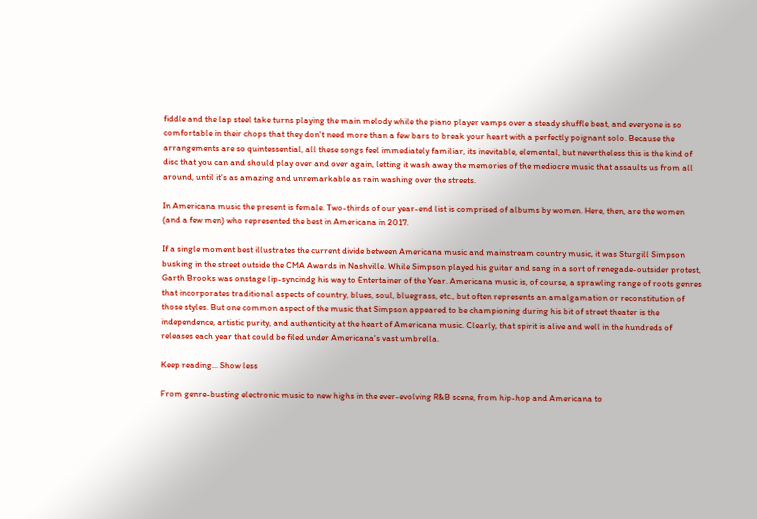fiddle and the lap steel take turns playing the main melody while the piano player vamps over a steady shuffle beat, and everyone is so comfortable in their chops that they don't need more than a few bars to break your heart with a perfectly poignant solo. Because the arrangements are so quintessential, all these songs feel immediately familiar, its inevitable, elemental, but nevertheless this is the kind of disc that you can and should play over and over again, letting it wash away the memories of the mediocre music that assaults us from all around, until it's as amazing and unremarkable as rain washing over the streets.

In Americana music the present is female. Two-thirds of our year-end list is comprised of albums by women. Here, then, are the women (and a few men) who represented the best in Americana in 2017.

If a single moment best illustrates the current divide between Americana music and mainstream country music, it was Sturgill Simpson busking in the street outside the CMA Awards in Nashville. While Simpson played his guitar and sang in a sort of renegade-outsider protest, Garth Brooks was onstage lip-syncindg his way to Entertainer of the Year. Americana music is, of course, a sprawling range of roots genres that incorporates traditional aspects of country, blues, soul, bluegrass, etc., but often represents an amalgamation or reconstitution of those styles. But one common aspect of the music that Simpson appeared to be championing during his bit of street theater is the independence, artistic purity, and authenticity at the heart of Americana music. Clearly, that spirit is alive and well in the hundreds of releases each year that could be filed under Americana's vast umbrella.

Keep reading... Show less

From genre-busting electronic music to new highs in the ever-evolving R&B scene, from hip-hop and Americana to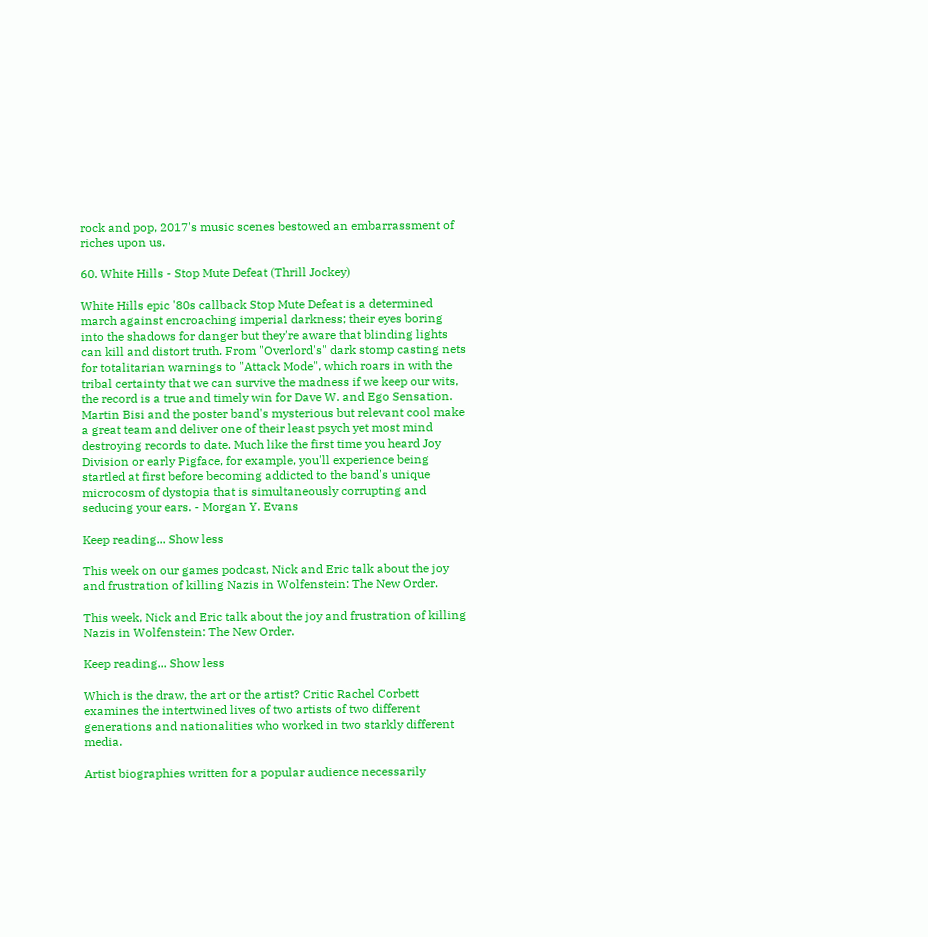rock and pop, 2017's music scenes bestowed an embarrassment of riches upon us.

60. White Hills - Stop Mute Defeat (Thrill Jockey)

White Hills epic '80s callback Stop Mute Defeat is a determined march against encroaching imperial darkness; their eyes boring into the shadows for danger but they're aware that blinding lights can kill and distort truth. From "Overlord's" dark stomp casting nets for totalitarian warnings to "Attack Mode", which roars in with the tribal certainty that we can survive the madness if we keep our wits, the record is a true and timely win for Dave W. and Ego Sensation. Martin Bisi and the poster band's mysterious but relevant cool make a great team and deliver one of their least psych yet most mind destroying records to date. Much like the first time you heard Joy Division or early Pigface, for example, you'll experience being startled at first before becoming addicted to the band's unique microcosm of dystopia that is simultaneously corrupting and seducing your ears. - Morgan Y. Evans

Keep reading... Show less

This week on our games podcast, Nick and Eric talk about the joy and frustration of killing Nazis in Wolfenstein: The New Order.

This week, Nick and Eric talk about the joy and frustration of killing Nazis in Wolfenstein: The New Order.

Keep reading... Show less

Which is the draw, the art or the artist? Critic Rachel Corbett examines the intertwined lives of two artists of two different generations and nationalities who worked in two starkly different media.

Artist biographies written for a popular audience necessarily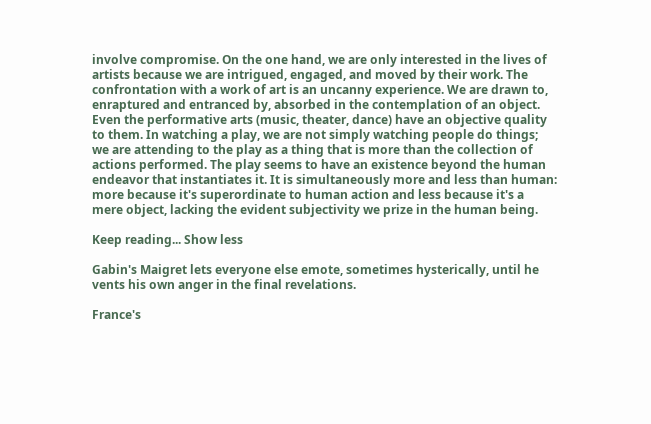involve compromise. On the one hand, we are only interested in the lives of artists because we are intrigued, engaged, and moved by their work. The confrontation with a work of art is an uncanny experience. We are drawn to, enraptured and entranced by, absorbed in the contemplation of an object. Even the performative arts (music, theater, dance) have an objective quality to them. In watching a play, we are not simply watching people do things; we are attending to the play as a thing that is more than the collection of actions performed. The play seems to have an existence beyond the human endeavor that instantiates it. It is simultaneously more and less than human: more because it's superordinate to human action and less because it's a mere object, lacking the evident subjectivity we prize in the human being.

Keep reading... Show less

Gabin's Maigret lets everyone else emote, sometimes hysterically, until he vents his own anger in the final revelations.

France's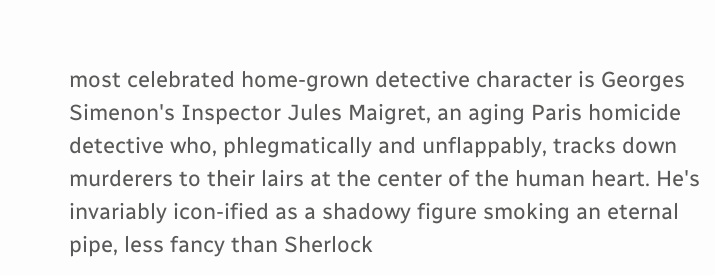most celebrated home-grown detective character is Georges Simenon's Inspector Jules Maigret, an aging Paris homicide detective who, phlegmatically and unflappably, tracks down murderers to their lairs at the center of the human heart. He's invariably icon-ified as a shadowy figure smoking an eternal pipe, less fancy than Sherlock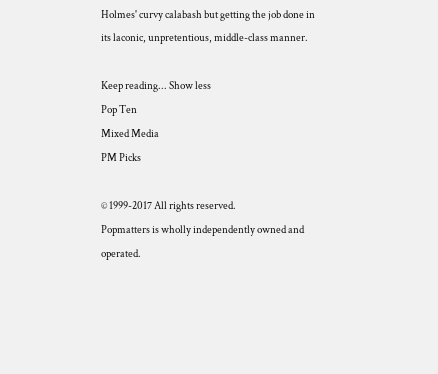Holmes' curvy calabash but getting the job done in its laconic, unpretentious, middle-class manner.

Keep reading... Show less
Pop Ten
Mixed Media
PM Picks

© 1999-2017 All rights reserved.
Popmatters is wholly independently owned and operated.